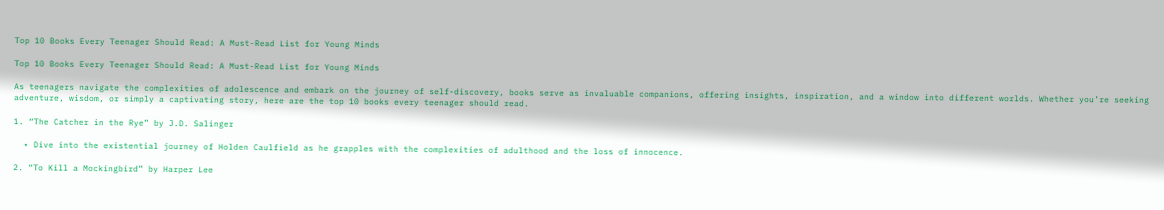Top 10 Books Every Teenager Should Read: A Must-Read List for Young Minds

Top 10 Books Every Teenager Should Read: A Must-Read List for Young Minds

As teenagers navigate the complexities of adolescence and embark on the journey of self-discovery, books serve as invaluable companions, offering insights, inspiration, and a window into different worlds. Whether you’re seeking adventure, wisdom, or simply a captivating story, here are the top 10 books every teenager should read.

1. “The Catcher in the Rye” by J.D. Salinger

  • Dive into the existential journey of Holden Caulfield as he grapples with the complexities of adulthood and the loss of innocence.

2. “To Kill a Mockingbird” by Harper Lee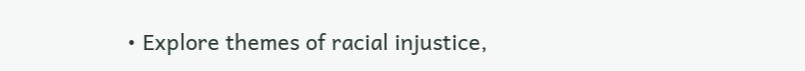• Explore themes of racial injustice,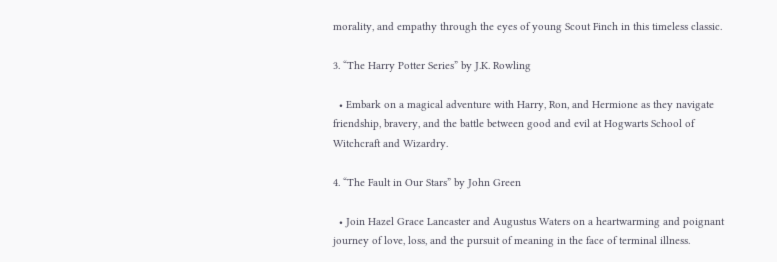morality, and empathy through the eyes of young Scout Finch in this timeless classic.

3. “The Harry Potter Series” by J.K. Rowling

  • Embark on a magical adventure with Harry, Ron, and Hermione as they navigate friendship, bravery, and the battle between good and evil at Hogwarts School of Witchcraft and Wizardry.

4. “The Fault in Our Stars” by John Green

  • Join Hazel Grace Lancaster and Augustus Waters on a heartwarming and poignant journey of love, loss, and the pursuit of meaning in the face of terminal illness.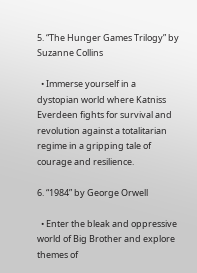5. “The Hunger Games Trilogy” by Suzanne Collins

  • Immerse yourself in a dystopian world where Katniss Everdeen fights for survival and revolution against a totalitarian regime in a gripping tale of courage and resilience.

6. “1984” by George Orwell

  • Enter the bleak and oppressive world of Big Brother and explore themes of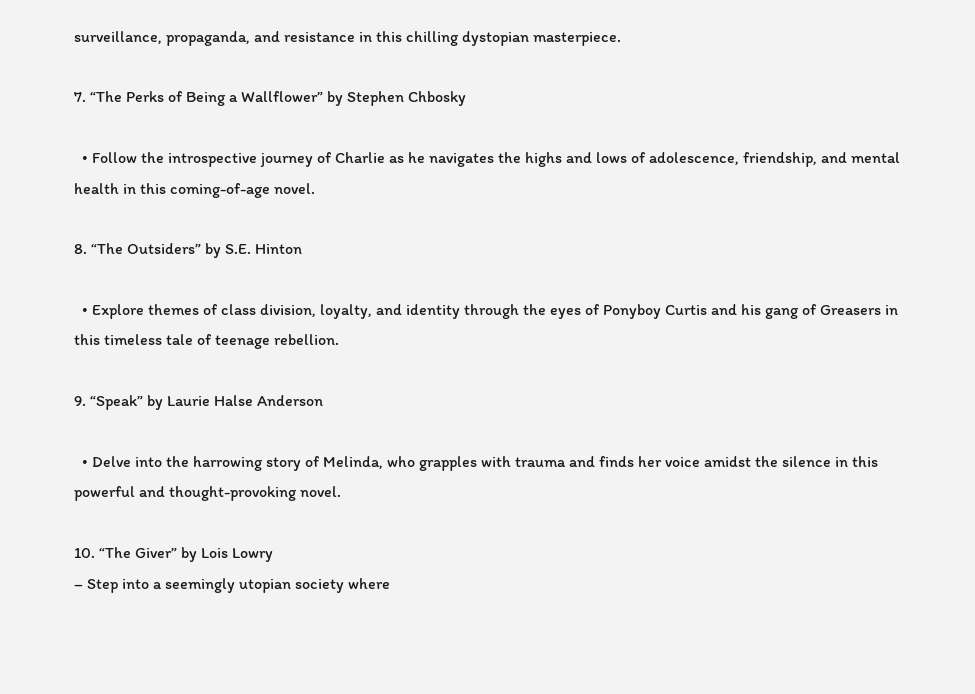surveillance, propaganda, and resistance in this chilling dystopian masterpiece.

7. “The Perks of Being a Wallflower” by Stephen Chbosky

  • Follow the introspective journey of Charlie as he navigates the highs and lows of adolescence, friendship, and mental health in this coming-of-age novel.

8. “The Outsiders” by S.E. Hinton

  • Explore themes of class division, loyalty, and identity through the eyes of Ponyboy Curtis and his gang of Greasers in this timeless tale of teenage rebellion.

9. “Speak” by Laurie Halse Anderson

  • Delve into the harrowing story of Melinda, who grapples with trauma and finds her voice amidst the silence in this powerful and thought-provoking novel.

10. “The Giver” by Lois Lowry
– Step into a seemingly utopian society where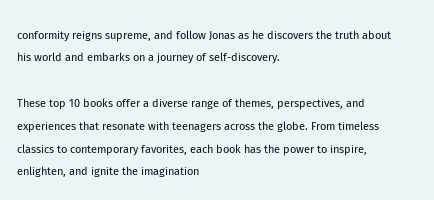conformity reigns supreme, and follow Jonas as he discovers the truth about his world and embarks on a journey of self-discovery.

These top 10 books offer a diverse range of themes, perspectives, and experiences that resonate with teenagers across the globe. From timeless classics to contemporary favorites, each book has the power to inspire, enlighten, and ignite the imagination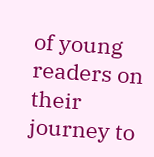of young readers on their journey to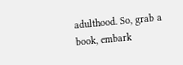adulthood. So, grab a book, embark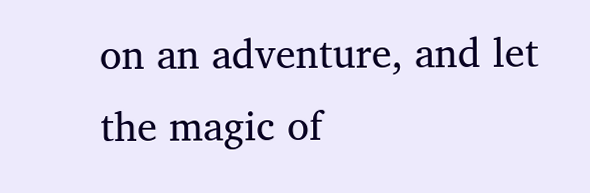on an adventure, and let the magic of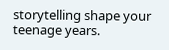storytelling shape your teenage years.